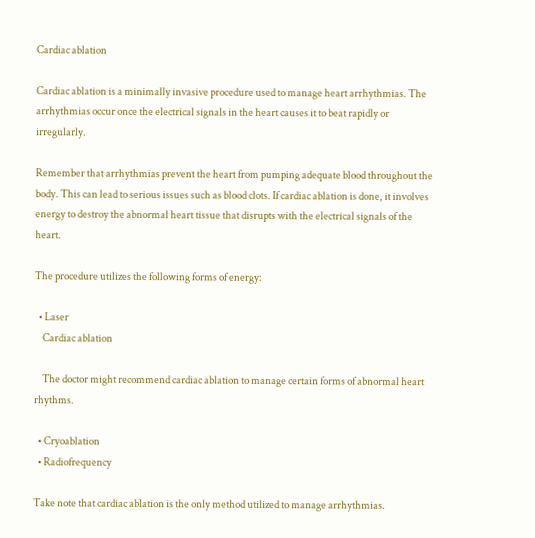Cardiac ablation

Cardiac ablation is a minimally invasive procedure used to manage heart arrhythmias. The arrhythmias occur once the electrical signals in the heart causes it to beat rapidly or irregularly.

Remember that arrhythmias prevent the heart from pumping adequate blood throughout the body. This can lead to serious issues such as blood clots. If cardiac ablation is done, it involves energy to destroy the abnormal heart tissue that disrupts with the electrical signals of the heart.

The procedure utilizes the following forms of energy:

  • Laser
    Cardiac ablation

    The doctor might recommend cardiac ablation to manage certain forms of abnormal heart rhythms.

  • Cryoablation
  • Radiofrequency

Take note that cardiac ablation is the only method utilized to manage arrhythmias.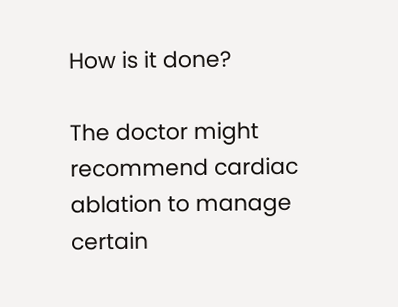How is it done?

The doctor might recommend cardiac ablation to manage certain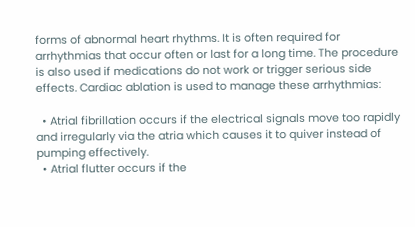forms of abnormal heart rhythms. It is often required for arrhythmias that occur often or last for a long time. The procedure is also used if medications do not work or trigger serious side effects. Cardiac ablation is used to manage these arrhythmias:

  • Atrial fibrillation occurs if the electrical signals move too rapidly and irregularly via the atria which causes it to quiver instead of pumping effectively.
  • Atrial flutter occurs if the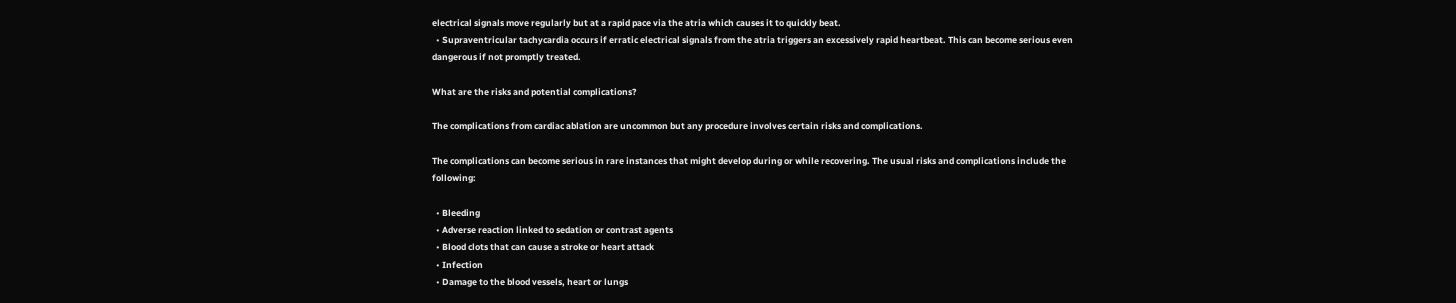electrical signals move regularly but at a rapid pace via the atria which causes it to quickly beat.
  • Supraventricular tachycardia occurs if erratic electrical signals from the atria triggers an excessively rapid heartbeat. This can become serious even dangerous if not promptly treated.

What are the risks and potential complications?

The complications from cardiac ablation are uncommon but any procedure involves certain risks and complications.

The complications can become serious in rare instances that might develop during or while recovering. The usual risks and complications include the following:

  • Bleeding
  • Adverse reaction linked to sedation or contrast agents
  • Blood clots that can cause a stroke or heart attack
  • Infection
  • Damage to the blood vessels, heart or lungs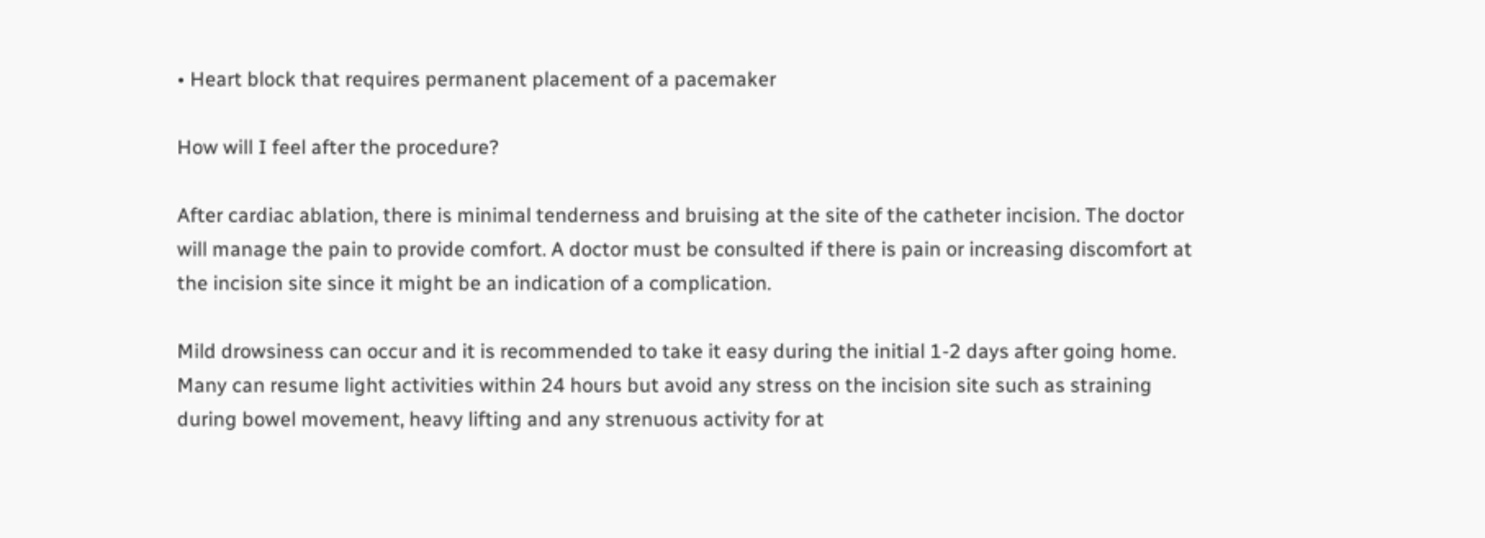• Heart block that requires permanent placement of a pacemaker

How will I feel after the procedure?

After cardiac ablation, there is minimal tenderness and bruising at the site of the catheter incision. The doctor will manage the pain to provide comfort. A doctor must be consulted if there is pain or increasing discomfort at the incision site since it might be an indication of a complication.

Mild drowsiness can occur and it is recommended to take it easy during the initial 1-2 days after going home. Many can resume light activities within 24 hours but avoid any stress on the incision site such as straining during bowel movement, heavy lifting and any strenuous activity for at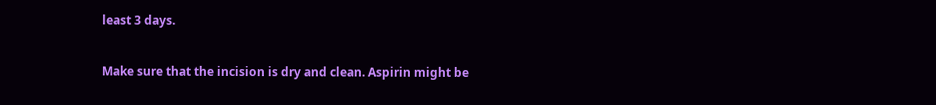least 3 days.

Make sure that the incision is dry and clean. Aspirin might be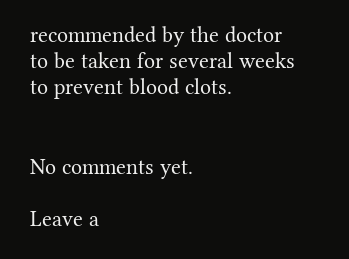recommended by the doctor to be taken for several weeks to prevent blood clots.


No comments yet.

Leave a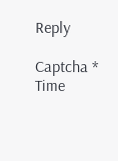Reply

Captcha * Time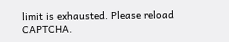limit is exhausted. Please reload CAPTCHA.